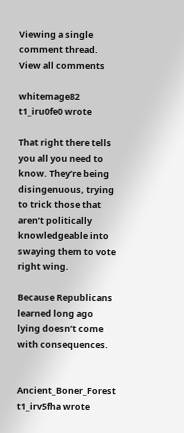Viewing a single comment thread. View all comments

whitemage82 t1_iru0fe0 wrote

That right there tells you all you need to know. They’re being disingenuous, trying to trick those that aren’t politically knowledgeable into swaying them to vote right wing.

Because Republicans learned long ago lying doesn’t come with consequences.


Ancient_Boner_Forest t1_irv5fha wrote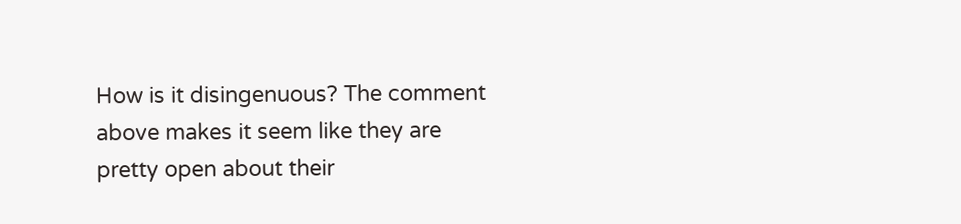How is it disingenuous? The comment above makes it seem like they are pretty open about their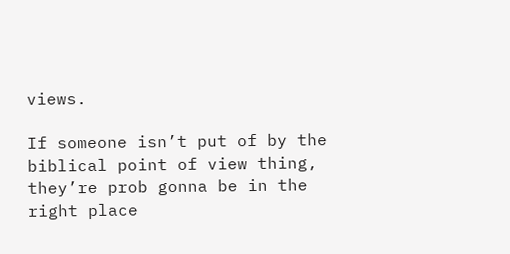views.

If someone isn’t put of by the biblical point of view thing, they’re prob gonna be in the right place